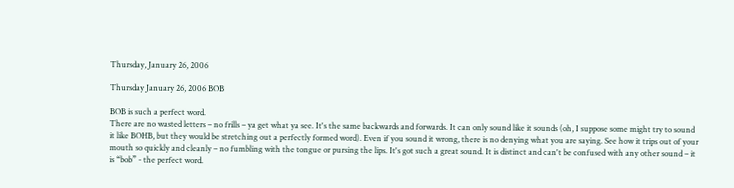Thursday, January 26, 2006

Thursday January 26, 2006 BOB

BOB is such a perfect word.
There are no wasted letters – no frills – ya get what ya see. It's the same backwards and forwards. It can only sound like it sounds (oh, I suppose some might try to sound it like BOHB, but they would be stretching out a perfectly formed word). Even if you sound it wrong, there is no denying what you are saying. See how it trips out of your mouth so quickly and cleanly – no fumbling with the tongue or pursing the lips. It's got such a great sound. It is distinct and can't be confused with any other sound – it is “bob” - the perfect word.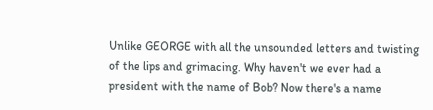Unlike GEORGE with all the unsounded letters and twisting of the lips and grimacing. Why haven't we ever had a president with the name of Bob? Now there's a name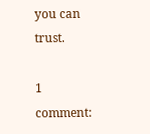you can trust.

1 comment: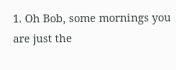1. Oh Bob, some mornings you are just the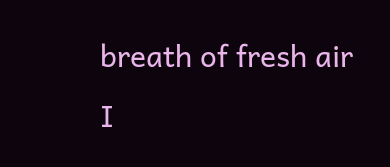breath of fresh air I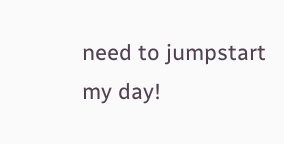need to jumpstart my day!